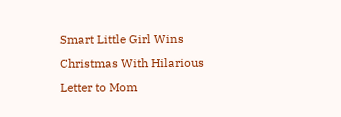Smart Little Girl Wins Christmas With Hilarious Letter to Mom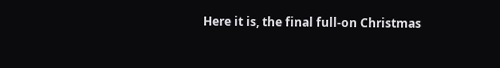Here it is, the final full-on Christmas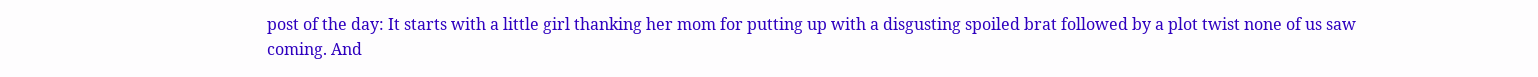post of the day: It starts with a little girl thanking her mom for putting up with a disgusting spoiled brat followed by a plot twist none of us saw coming. And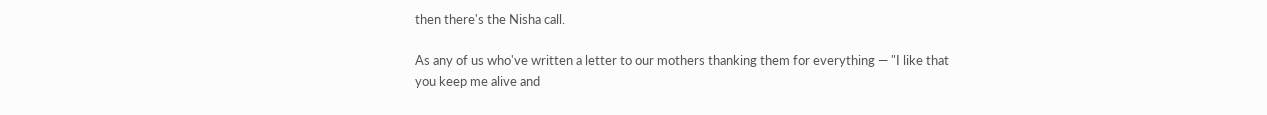then there's the Nisha call.

As any of us who've written a letter to our mothers thanking them for everything — "I like that you keep me alive and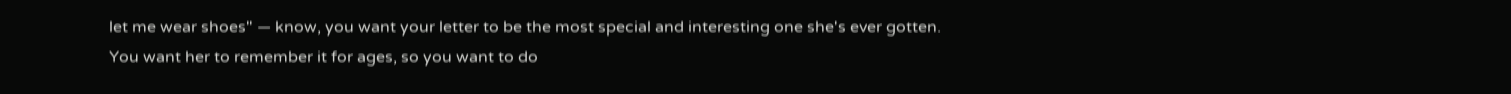let me wear shoes" — know, you want your letter to be the most special and interesting one she's ever gotten. You want her to remember it for ages, so you want to do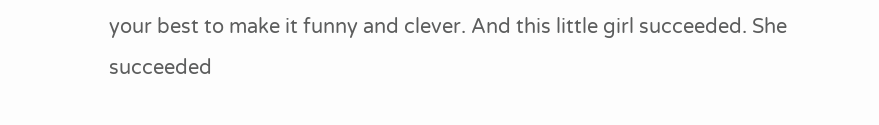your best to make it funny and clever. And this little girl succeeded. She succeeded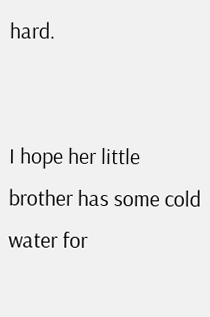hard.


I hope her little brother has some cold water for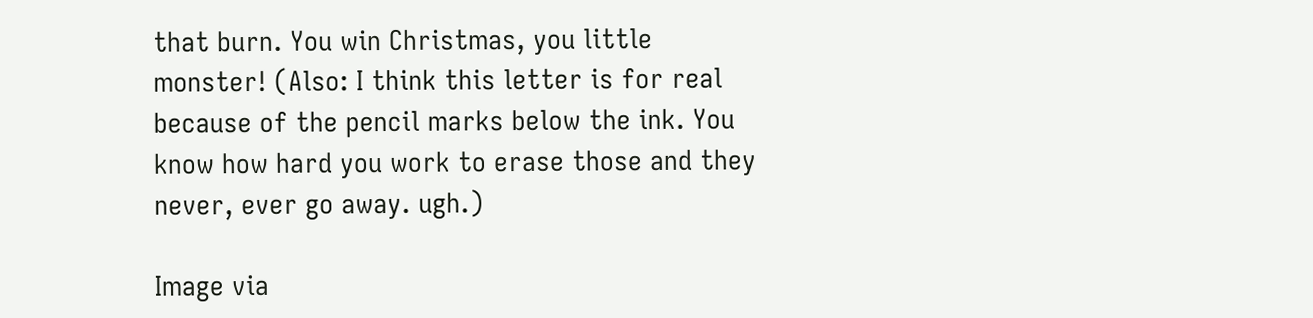that burn. You win Christmas, you little monster! (Also: I think this letter is for real because of the pencil marks below the ink. You know how hard you work to erase those and they never, ever go away. ugh.)

Image via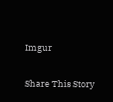Imgur

Share This Story